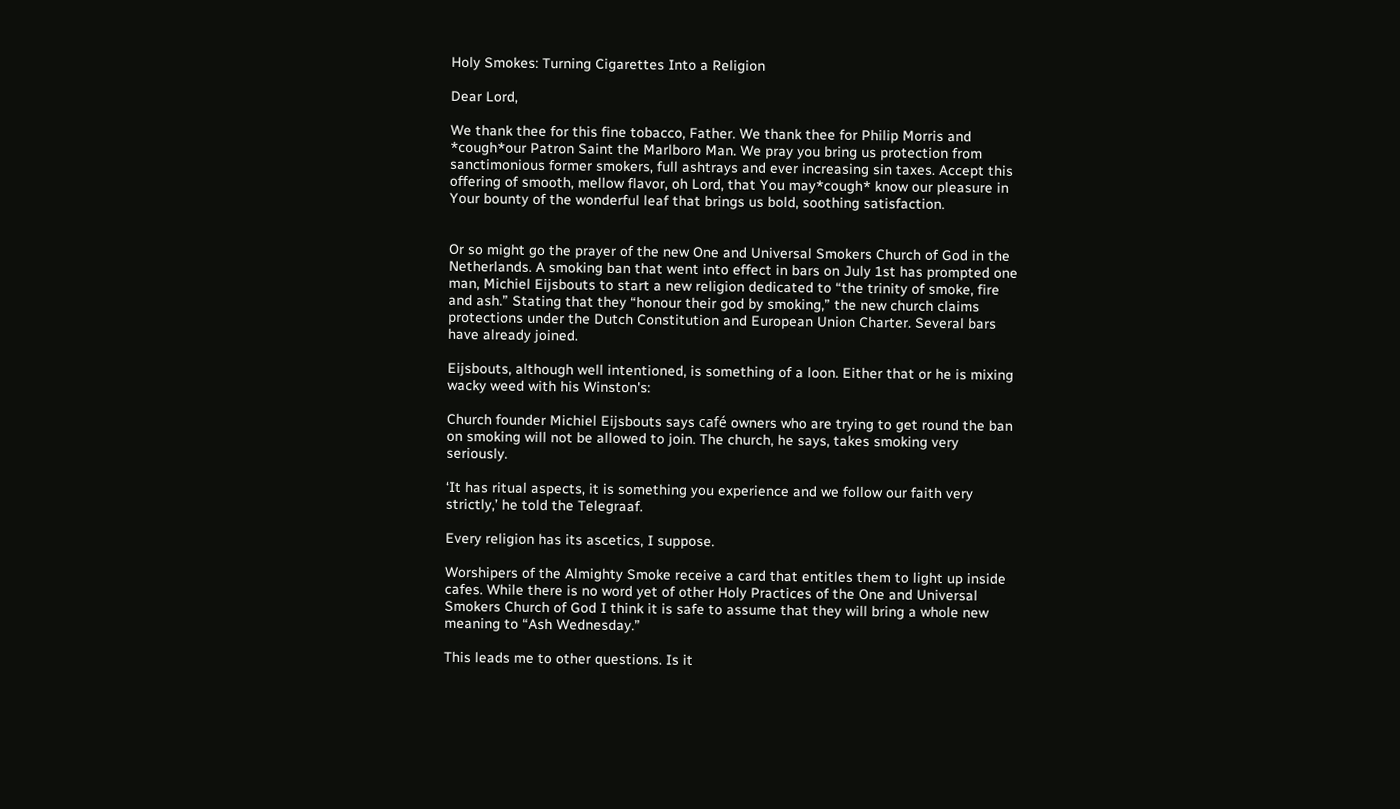Holy Smokes: Turning Cigarettes Into a Religion

Dear Lord,

We thank thee for this fine tobacco, Father. We thank thee for Philip Morris and *cough*our Patron Saint the Marlboro Man. We pray you bring us protection from sanctimonious former smokers, full ashtrays and ever increasing sin taxes. Accept this offering of smooth, mellow flavor, oh Lord, that You may*cough* know our pleasure in Your bounty of the wonderful leaf that brings us bold, soothing satisfaction.


Or so might go the prayer of the new One and Universal Smokers Church of God in the Netherlands. A smoking ban that went into effect in bars on July 1st has prompted one man, Michiel Eijsbouts to start a new religion dedicated to “the trinity of smoke, fire and ash.” Stating that they “honour their god by smoking,” the new church claims protections under the Dutch Constitution and European Union Charter. Several bars have already joined.

Eijsbouts, although well intentioned, is something of a loon. Either that or he is mixing wacky weed with his Winston's:

Church founder Michiel Eijsbouts says café owners who are trying to get round the ban on smoking will not be allowed to join. The church, he says, takes smoking very seriously.

‘It has ritual aspects, it is something you experience and we follow our faith very strictly,’ he told the Telegraaf.

Every religion has its ascetics, I suppose.

Worshipers of the Almighty Smoke receive a card that entitles them to light up inside cafes. While there is no word yet of other Holy Practices of the One and Universal Smokers Church of God I think it is safe to assume that they will bring a whole new meaning to “Ash Wednesday.”

This leads me to other questions. Is it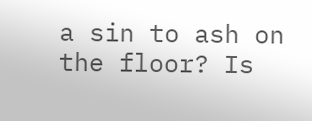a sin to ash on the floor? Is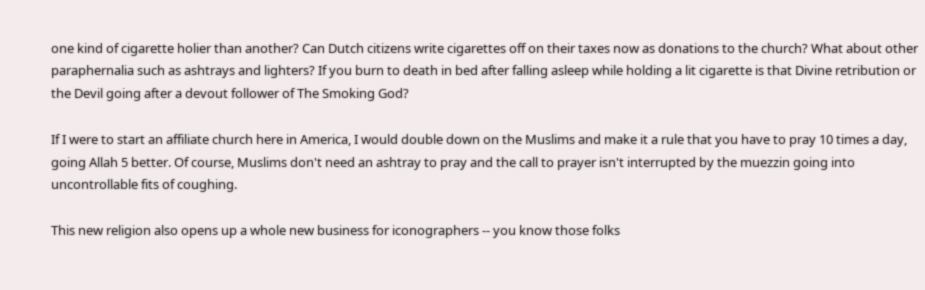one kind of cigarette holier than another? Can Dutch citizens write cigarettes off on their taxes now as donations to the church? What about other paraphernalia such as ashtrays and lighters? If you burn to death in bed after falling asleep while holding a lit cigarette is that Divine retribution or the Devil going after a devout follower of The Smoking God?

If I were to start an affiliate church here in America, I would double down on the Muslims and make it a rule that you have to pray 10 times a day, going Allah 5 better. Of course, Muslims don't need an ashtray to pray and the call to prayer isn't interrupted by the muezzin going into uncontrollable fits of coughing.

This new religion also opens up a whole new business for iconographers -- you know those folks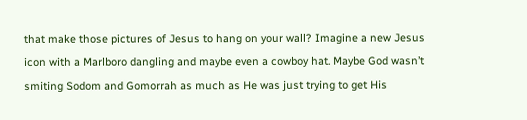that make those pictures of Jesus to hang on your wall? Imagine a new Jesus icon with a Marlboro dangling and maybe even a cowboy hat. Maybe God wasn’t smiting Sodom and Gomorrah as much as He was just trying to get His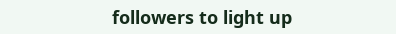followers to light up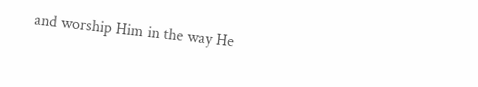and worship Him in the way He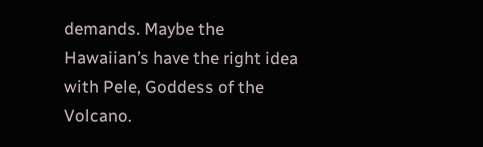demands. Maybe the Hawaiian’s have the right idea with Pele, Goddess of the Volcano.